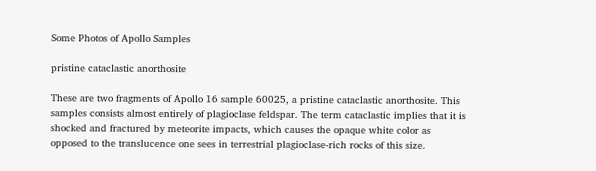Some Photos of Apollo Samples

pristine cataclastic anorthosite

These are two fragments of Apollo 16 sample 60025, a pristine cataclastic anorthosite. This samples consists almost entirely of plagioclase feldspar. The term cataclastic implies that it is shocked and fractured by meteorite impacts, which causes the opaque white color as opposed to the translucence one sees in terrestrial plagioclase-rich rocks of this size.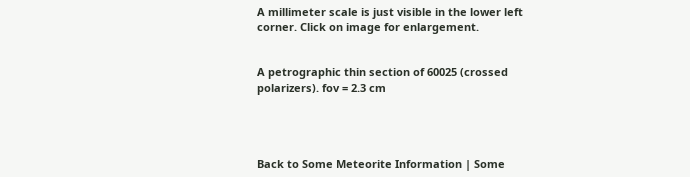A millimeter scale is just visible in the lower left corner. Click on image for enlargement.


A petrographic thin section of 60025 (crossed polarizers). fov = 2.3 cm




Back to Some Meteorite Information | Some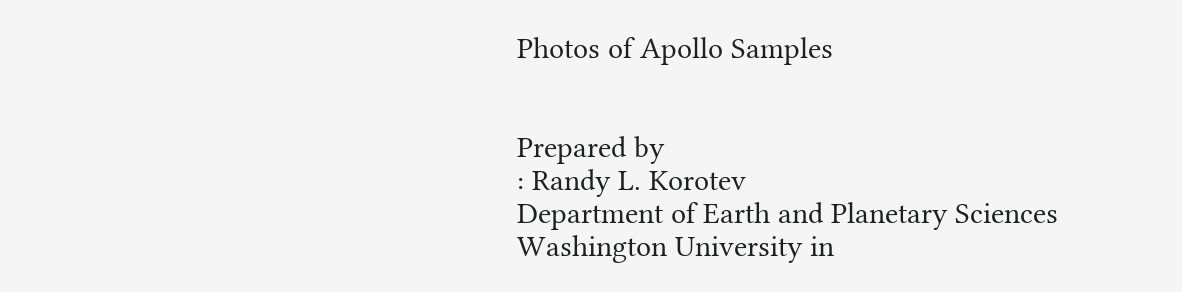Photos of Apollo Samples


Prepared by
: Randy L. Korotev
Department of Earth and Planetary Sciences
Washington University in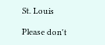St. Louis

Please don't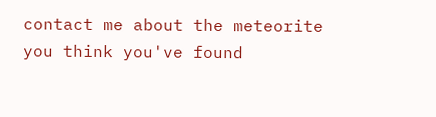contact me about the meteorite you think you've found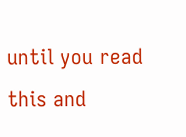until you read this and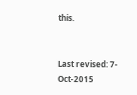this.


Last revised: 7-Oct-2015